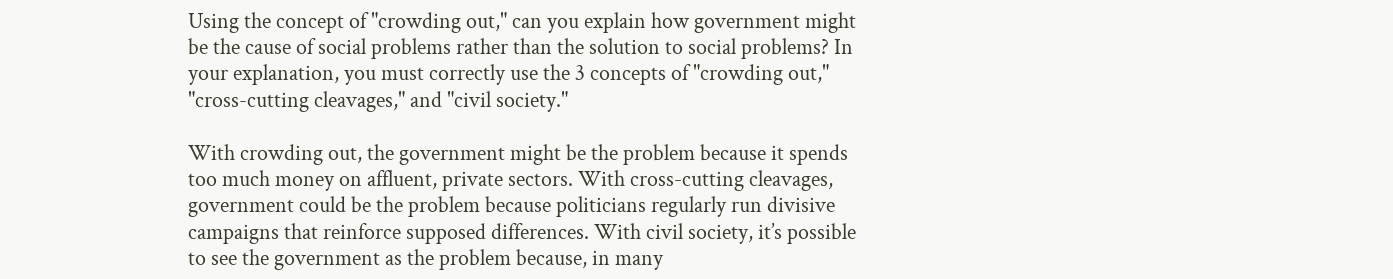Using the concept of "crowding out," can you explain how government might be the cause of social problems rather than the solution to social problems? In your explanation, you must correctly use the 3 concepts of "crowding out," "cross-cutting cleavages," and "civil society."

With crowding out, the government might be the problem because it spends too much money on affluent, private sectors. With cross-cutting cleavages, government could be the problem because politicians regularly run divisive campaigns that reinforce supposed differences. With civil society, it’s possible to see the government as the problem because, in many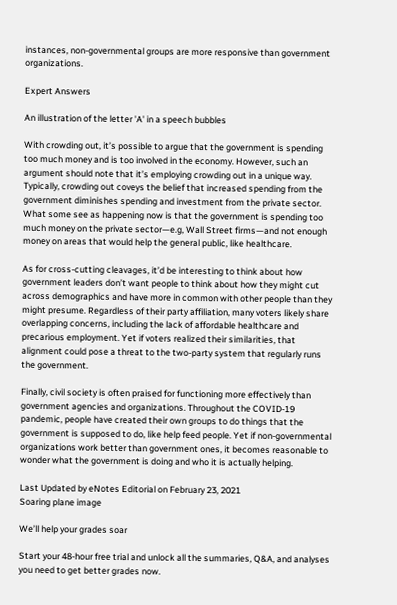instances, non-governmental groups are more responsive than government organizations.

Expert Answers

An illustration of the letter 'A' in a speech bubbles

With crowding out, it’s possible to argue that the government is spending too much money and is too involved in the economy. However, such an argument should note that it’s employing crowding out in a unique way. Typically, crowding out coveys the belief that increased spending from the government diminishes spending and investment from the private sector. What some see as happening now is that the government is spending too much money on the private sector—e.g, Wall Street firms—and not enough money on areas that would help the general public, like healthcare.

As for cross-cutting cleavages, it’d be interesting to think about how government leaders don’t want people to think about how they might cut across demographics and have more in common with other people than they might presume. Regardless of their party affiliation, many voters likely share overlapping concerns, including the lack of affordable healthcare and precarious employment. Yet if voters realized their similarities, that alignment could pose a threat to the two-party system that regularly runs the government.

Finally, civil society is often praised for functioning more effectively than government agencies and organizations. Throughout the COVID-19 pandemic, people have created their own groups to do things that the government is supposed to do, like help feed people. Yet if non-governmental organizations work better than government ones, it becomes reasonable to wonder what the government is doing and who it is actually helping.

Last Updated by eNotes Editorial on February 23, 2021
Soaring plane image

We’ll help your grades soar

Start your 48-hour free trial and unlock all the summaries, Q&A, and analyses you need to get better grades now.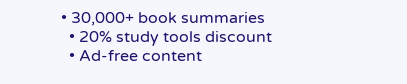• 30,000+ book summaries
  • 20% study tools discount
  • Ad-free content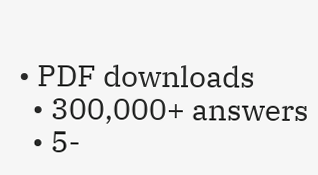• PDF downloads
  • 300,000+ answers
  • 5-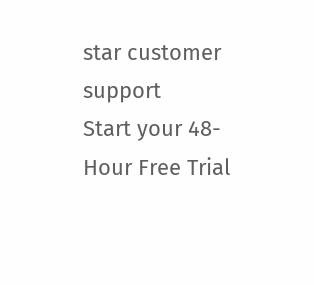star customer support
Start your 48-Hour Free Trial